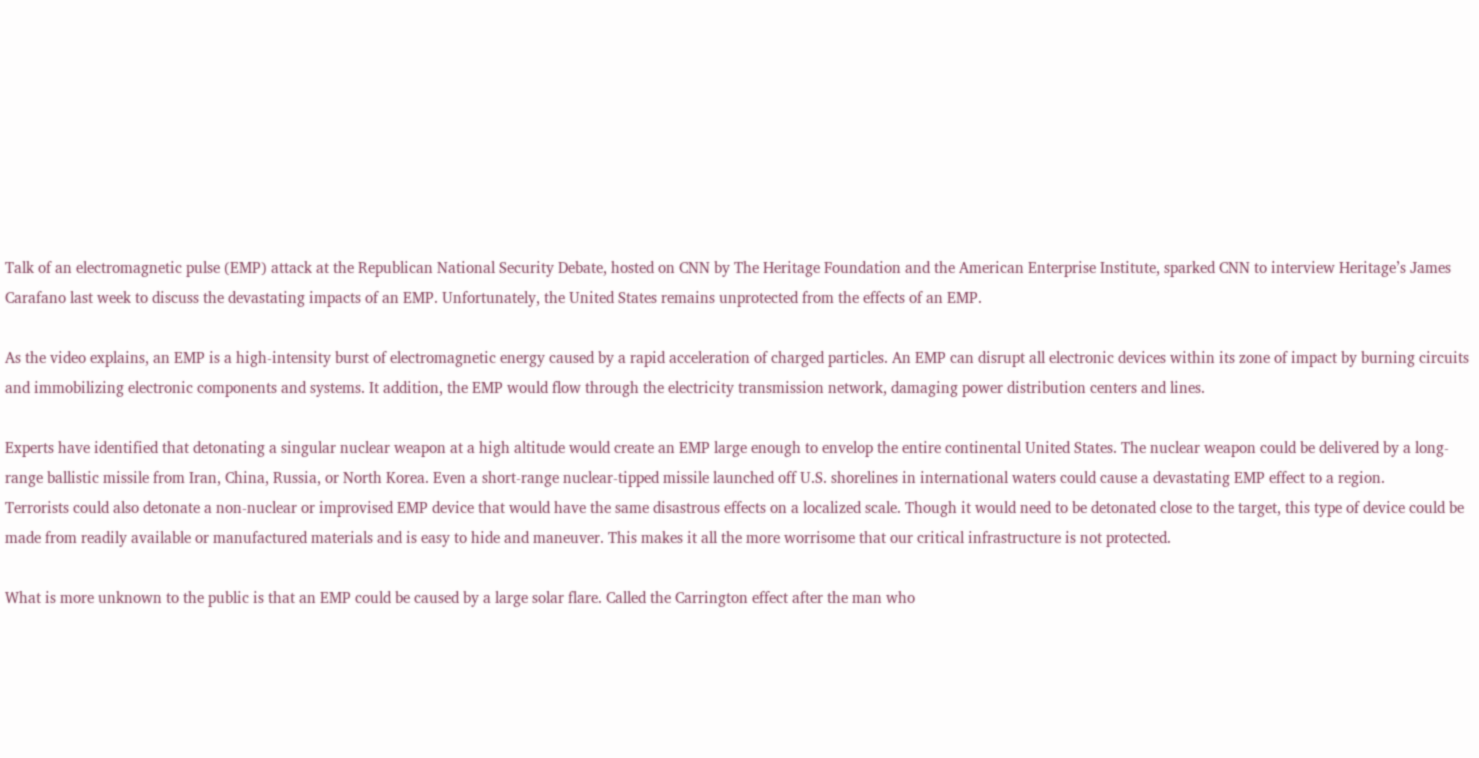Talk of an electromagnetic pulse (EMP) attack at the Republican National Security Debate, hosted on CNN by The Heritage Foundation and the American Enterprise Institute, sparked CNN to interview Heritage’s James Carafano last week to discuss the devastating impacts of an EMP. Unfortunately, the United States remains unprotected from the effects of an EMP.

As the video explains, an EMP is a high-intensity burst of electromagnetic energy caused by a rapid acceleration of charged particles. An EMP can disrupt all electronic devices within its zone of impact by burning circuits and immobilizing electronic components and systems. It addition, the EMP would flow through the electricity transmission network, damaging power distribution centers and lines.

Experts have identified that detonating a singular nuclear weapon at a high altitude would create an EMP large enough to envelop the entire continental United States. The nuclear weapon could be delivered by a long-range ballistic missile from Iran, China, Russia, or North Korea. Even a short-range nuclear-tipped missile launched off U.S. shorelines in international waters could cause a devastating EMP effect to a region.
Terrorists could also detonate a non-nuclear or improvised EMP device that would have the same disastrous effects on a localized scale. Though it would need to be detonated close to the target, this type of device could be made from readily available or manufactured materials and is easy to hide and maneuver. This makes it all the more worrisome that our critical infrastructure is not protected.

What is more unknown to the public is that an EMP could be caused by a large solar flare. Called the Carrington effect after the man who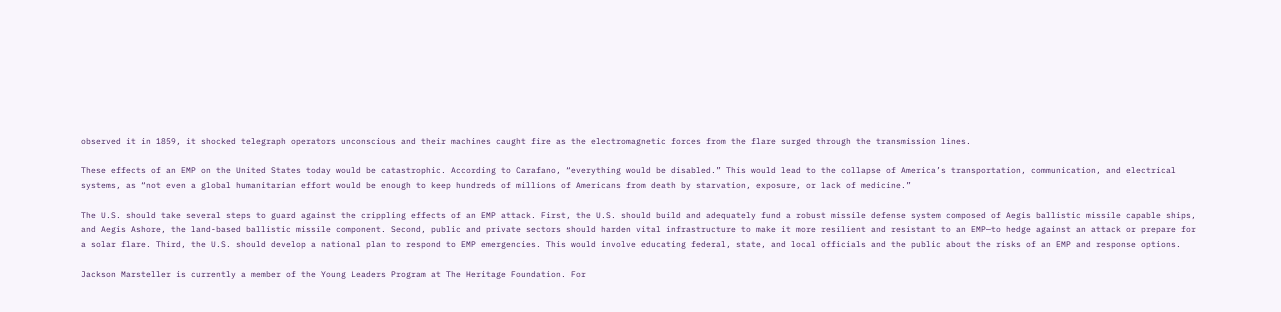observed it in 1859, it shocked telegraph operators unconscious and their machines caught fire as the electromagnetic forces from the flare surged through the transmission lines.

These effects of an EMP on the United States today would be catastrophic. According to Carafano, “everything would be disabled.” This would lead to the collapse of America’s transportation, communication, and electrical systems, as “not even a global humanitarian effort would be enough to keep hundreds of millions of Americans from death by starvation, exposure, or lack of medicine.”

The U.S. should take several steps to guard against the crippling effects of an EMP attack. First, the U.S. should build and adequately fund a robust missile defense system composed of Aegis ballistic missile capable ships, and Aegis Ashore, the land-based ballistic missile component. Second, public and private sectors should harden vital infrastructure to make it more resilient and resistant to an EMP—to hedge against an attack or prepare for a solar flare. Third, the U.S. should develop a national plan to respond to EMP emergencies. This would involve educating federal, state, and local officials and the public about the risks of an EMP and response options.

Jackson Marsteller is currently a member of the Young Leaders Program at The Heritage Foundation. For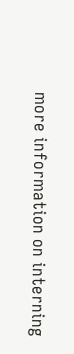more information on interning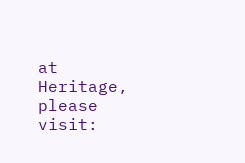at Heritage, please visit: